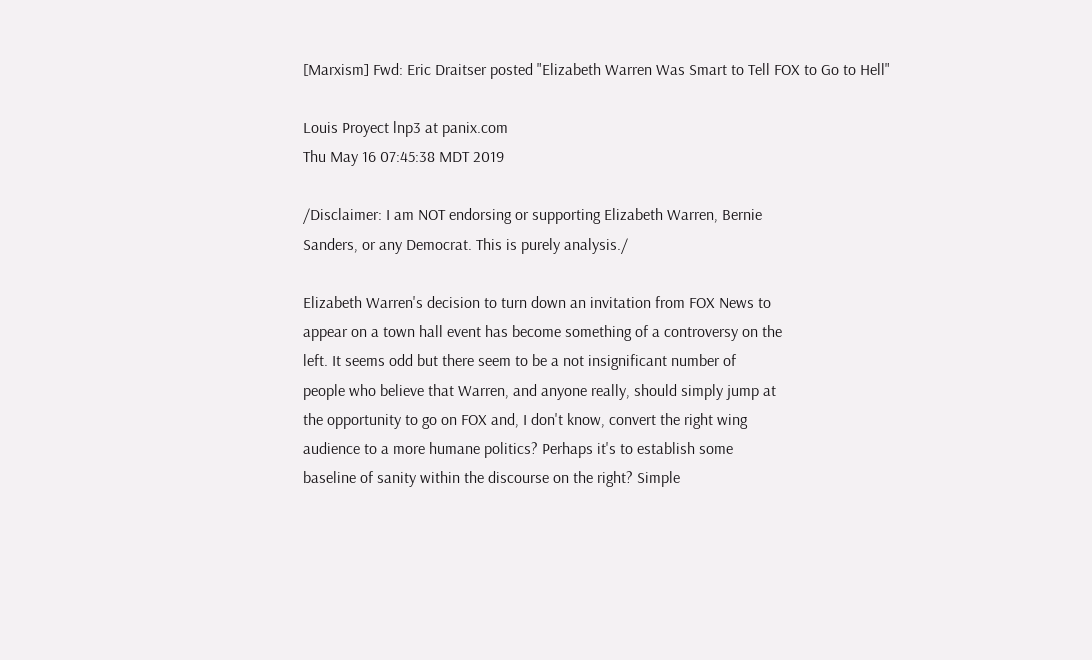[Marxism] Fwd: Eric Draitser posted "Elizabeth Warren Was Smart to Tell FOX to Go to Hell"

Louis Proyect lnp3 at panix.com
Thu May 16 07:45:38 MDT 2019

/Disclaimer: I am NOT endorsing or supporting Elizabeth Warren, Bernie
Sanders, or any Democrat. This is purely analysis./

Elizabeth Warren's decision to turn down an invitation from FOX News to
appear on a town hall event has become something of a controversy on the
left. It seems odd but there seem to be a not insignificant number of
people who believe that Warren, and anyone really, should simply jump at
the opportunity to go on FOX and, I don't know, convert the right wing
audience to a more humane politics? Perhaps it's to establish some
baseline of sanity within the discourse on the right? Simple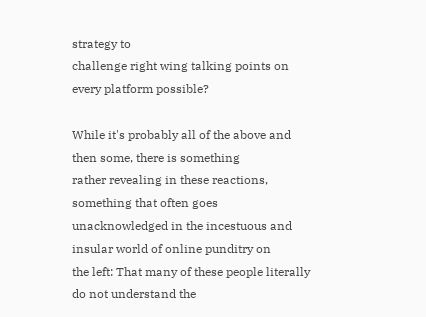strategy to
challenge right wing talking points on every platform possible?

While it's probably all of the above and then some, there is something
rather revealing in these reactions, something that often goes
unacknowledged in the incestuous and insular world of online punditry on
the left: That many of these people literally do not understand the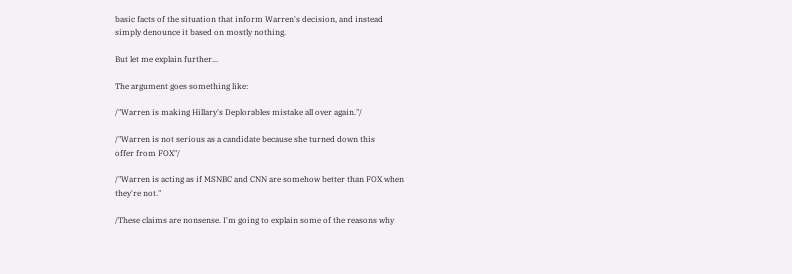basic facts of the situation that inform Warren's decision, and instead
simply denounce it based on mostly nothing.

But let me explain further...

The argument goes something like:

/"Warren is making Hillary's Deplorables mistake all over again."/

/"Warren is not serious as a candidate because she turned down this
offer from FOX"/

/"Warren is acting as if MSNBC and CNN are somehow better than FOX when
they're not."

/These claims are nonsense. I'm going to explain some of the reasons why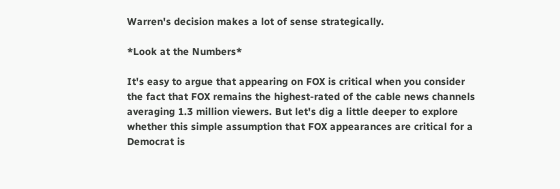Warren's decision makes a lot of sense strategically.

*Look at the Numbers*

It's easy to argue that appearing on FOX is critical when you consider
the fact that FOX remains the highest-rated of the cable news channels
averaging 1.3 million viewers. But let's dig a little deeper to explore
whether this simple assumption that FOX appearances are critical for a
Democrat is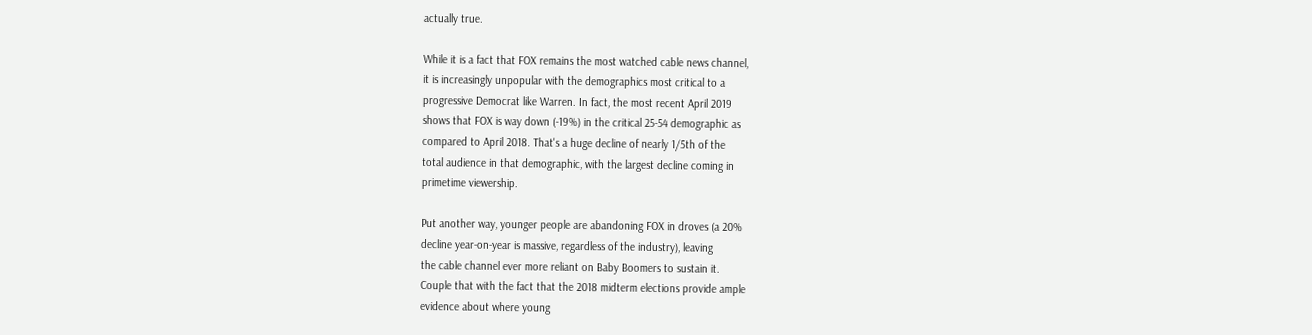actually true.

While it is a fact that FOX remains the most watched cable news channel,
it is increasingly unpopular with the demographics most critical to a
progressive Democrat like Warren. In fact, the most recent April 2019
shows that FOX is way down (-19%) in the critical 25-54 demographic as
compared to April 2018. That's a huge decline of nearly 1/5th of the
total audience in that demographic, with the largest decline coming in
primetime viewership.

Put another way, younger people are abandoning FOX in droves (a 20%
decline year-on-year is massive, regardless of the industry), leaving
the cable channel ever more reliant on Baby Boomers to sustain it.
Couple that with the fact that the 2018 midterm elections provide ample
evidence about where young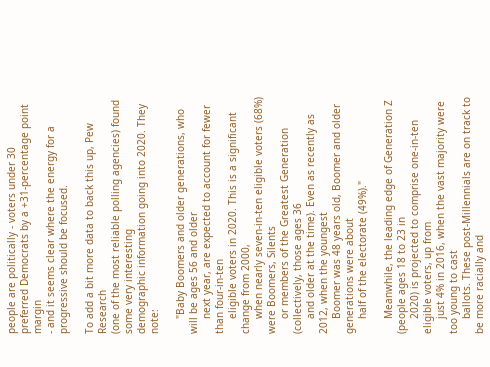people are politically - voters under 30
preferred Democrats by a +31-percentage point margin
- and it seems clear where the energy for a progressive should be focused.

To add a bit more data to back this up, Pew Research
(one of the most reliable polling agencies) found some very interesting
demographic information going into 2020. They note:

     "Baby Boomers and older generations, who will be ages 56 and older
     next year, are expected to account for fewer than four-in-ten
     eligible voters in 2020. This is a significant change from 2000,
     when nearly seven-in-ten eligible voters (68%) were Boomers, Silents
     or members of the Greatest Generation (collectively, those ages 36
     and older at the time). Even as recently as 2012, when the youngest
     Boomer was 48 years old, Boomer and older generations were about
     half of the electorate (49%)."

     Meanwhile, the leading edge of Generation Z (people ages 18 to 23 in
     2020) is projected to comprise one-in-ten eligible voters, up from
     just 4% in 2016, when the vast majority were too young to cast
     ballots. These post-Millennials are on track to be more racially and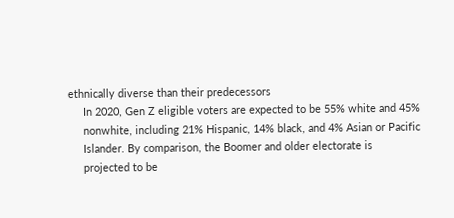ethnically diverse than their predecessors
     In 2020, Gen Z eligible voters are expected to be 55% white and 45%
     nonwhite, including 21% Hispanic, 14% black, and 4% Asian or Pacific
     Islander. By comparison, the Boomer and older electorate is
     projected to be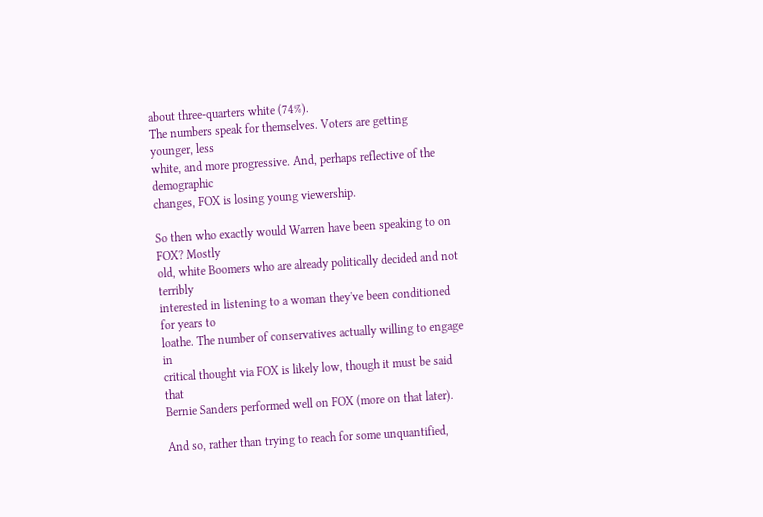about three-quarters white (74%).
The numbers speak for themselves. Voters are getting younger, less
white, and more progressive. And, perhaps reflective of the demographic
changes, FOX is losing young viewership.

So then who exactly would Warren have been speaking to on FOX? Mostly
old, white Boomers who are already politically decided and not terribly
interested in listening to a woman they've been conditioned for years to
loathe. The number of conservatives actually willing to engage in
critical thought via FOX is likely low, though it must be said that
Bernie Sanders performed well on FOX (more on that later).

And so, rather than trying to reach for some unquantified,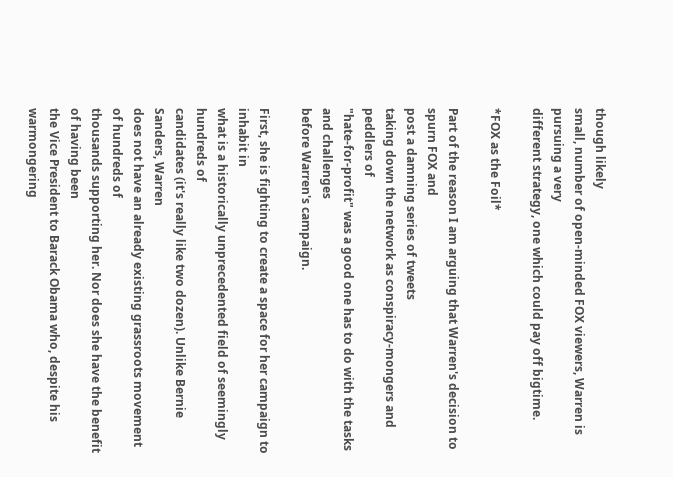though likely
small, number of open-minded FOX viewers, Warren is pursuing a very
different strategy, one which could pay off bigtime.

*FOX as the Foil*

Part of the reason I am arguing that Warren's decision to spurn FOX and
post a damning series of tweets
taking down the network as conspiracy-mongers and peddlers of
"hate-for-profit" was a good one has to do with the tasks and challenges
before Warren's campaign.

First, she is fighting to create a space for her campaign to inhabit in
what is a historically unprecedented field of seemingly hundreds of
candidates (it's really like two dozen). Unlike Bernie Sanders, Warren
does not have an already existing grassroots movement of hundreds of
thousands supporting her. Nor does she have the benefit of having been
the Vice President to Barack Obama who, despite his warmongering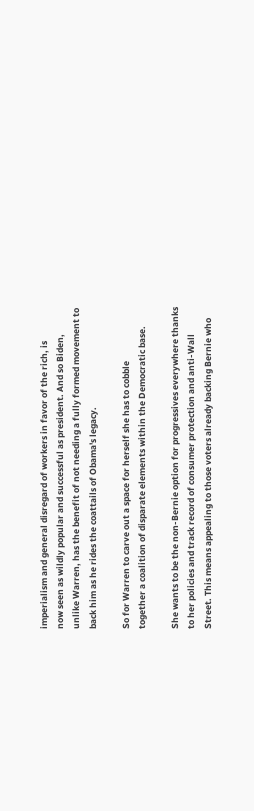imperialism and general disregard of workers in favor of the rich, is
now seen as wildly popular and successful as president. And so Biden,
unlike Warren, has the benefit of not needing a fully formed movement to
back him as he rides the coattails of Obama's legacy.

So for Warren to carve out a space for herself she has to cobble
together a coalition of disparate elements within the Democratic base.

She wants to be the non-Bernie option for progressives everywhere thanks
to her policies and track record of consumer protection and anti-Wall
Street. This means appealing to those voters already backing Bernie who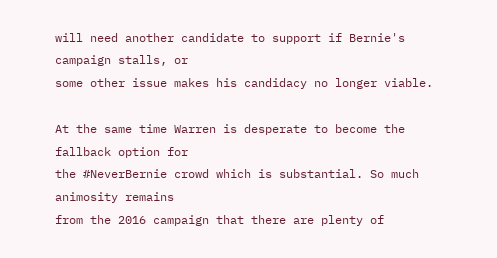will need another candidate to support if Bernie's campaign stalls, or
some other issue makes his candidacy no longer viable.

At the same time Warren is desperate to become the fallback option for
the #NeverBernie crowd which is substantial. So much animosity remains
from the 2016 campaign that there are plenty of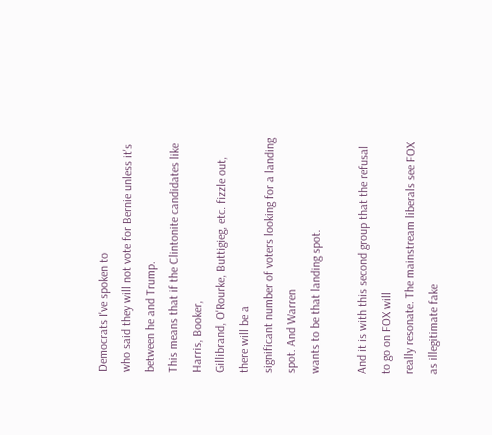Democrats I've spoken to
who said they will not vote for Bernie unless it's between he and Trump.
This means that if the Clintonite candidates like Harris, Booker,
Gillibrand, O'Rourke, Buttigieg, etc. fizzle out, there will be a
significant number of voters looking for a landing spot. And Warren
wants to be that landing spot.

And it is with this second group that the refusal to go on FOX will
really resonate. The mainstream liberals see FOX as illegitimate fake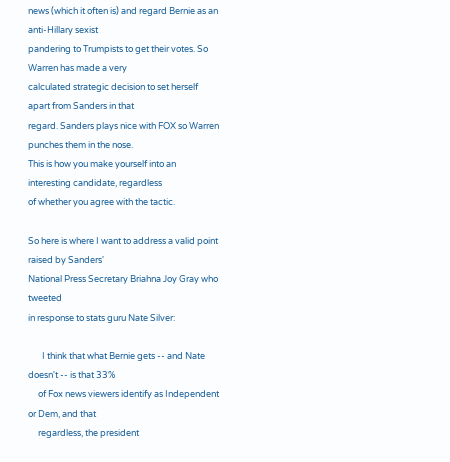news (which it often is) and regard Bernie as an anti-Hillary sexist
pandering to Trumpists to get their votes. So Warren has made a very
calculated strategic decision to set herself apart from Sanders in that
regard. Sanders plays nice with FOX so Warren punches them in the nose.
This is how you make yourself into an interesting candidate, regardless
of whether you agree with the tactic.

So here is where I want to address a valid point raised by Sanders'
National Press Secretary Briahna Joy Gray who tweeted
in response to stats guru Nate Silver:

       I think that what Bernie gets -- and Nate doesn't -- is that 33%
     of Fox news viewers identify as Independent or Dem, and that
     regardless, the president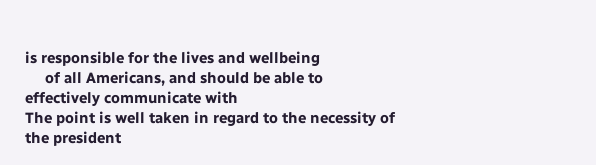is responsible for the lives and wellbeing
     of all Americans, and should be able to effectively communicate with
The point is well taken in regard to the necessity of the president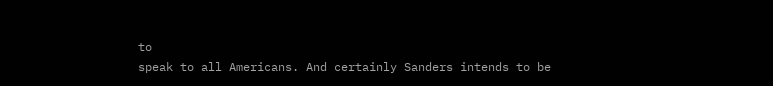to
speak to all Americans. And certainly Sanders intends to be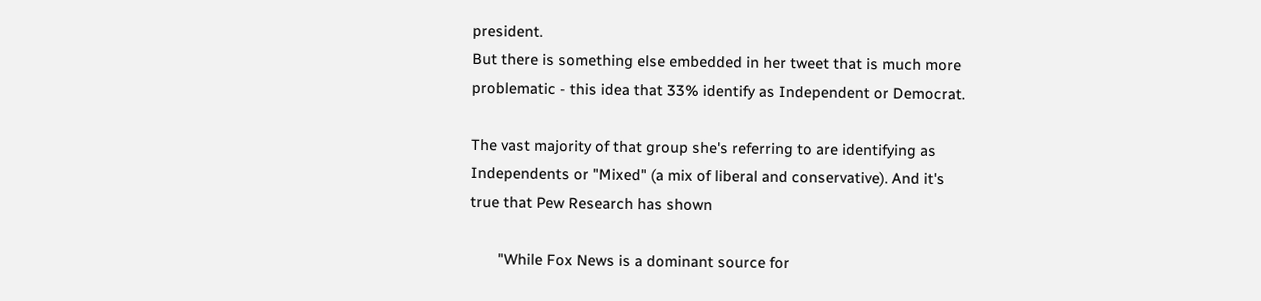president.
But there is something else embedded in her tweet that is much more
problematic - this idea that 33% identify as Independent or Democrat.

The vast majority of that group she's referring to are identifying as
Independents or "Mixed" (a mix of liberal and conservative). And it's
true that Pew Research has shown

       "While Fox News is a dominant source for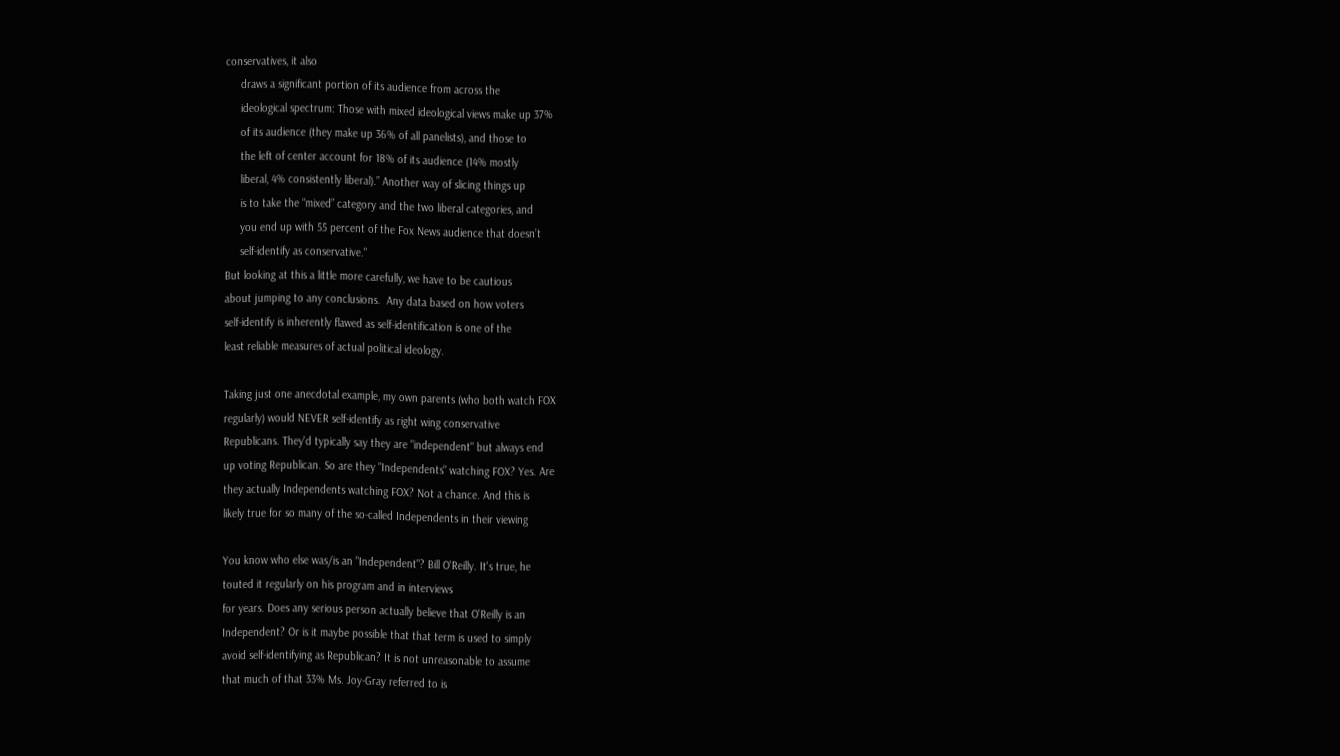conservatives, it also
     draws a significant portion of its audience from across the
     ideological spectrum: Those with mixed ideological views make up 37%
     of its audience (they make up 36% of all panelists), and those to
     the left of center account for 18% of its audience (14% mostly
     liberal, 4% consistently liberal).” Another way of slicing things up
     is to take the “mixed” category and the two liberal categories, and
     you end up with 55 percent of the Fox News audience that doesn’t
     self-identify as conservative."
But looking at this a little more carefully, we have to be cautious
about jumping to any conclusions.  Any data based on how voters
self-identify is inherently flawed as self-identification is one of the
least reliable measures of actual political ideology.

Taking just one anecdotal example, my own parents (who both watch FOX
regularly) would NEVER self-identify as right wing conservative
Republicans. They'd typically say they are "independent" but always end
up voting Republican. So are they "Independents" watching FOX? Yes. Are
they actually Independents watching FOX? Not a chance. And this is
likely true for so many of the so-called Independents in their viewing

You know who else was/is an "Independent"? Bill O'Reilly. It's true, he
touted it regularly on his program and in interviews
for years. Does any serious person actually believe that O'Reilly is an
Independent? Or is it maybe possible that that term is used to simply
avoid self-identifying as Republican? It is not unreasonable to assume
that much of that 33% Ms. Joy-Gray referred to is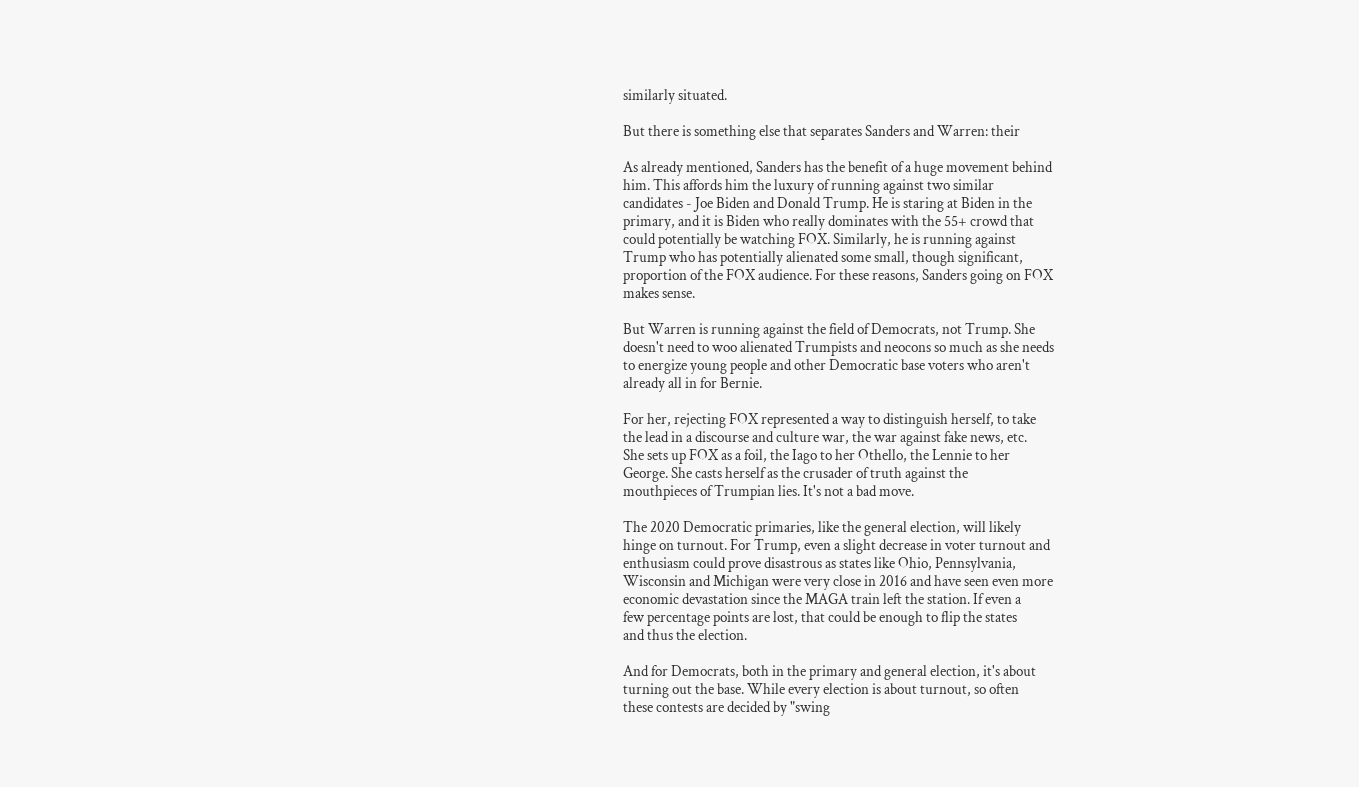similarly situated.

But there is something else that separates Sanders and Warren: their

As already mentioned, Sanders has the benefit of a huge movement behind
him. This affords him the luxury of running against two similar
candidates - Joe Biden and Donald Trump. He is staring at Biden in the
primary, and it is Biden who really dominates with the 55+ crowd that
could potentially be watching FOX. Similarly, he is running against
Trump who has potentially alienated some small, though significant,
proportion of the FOX audience. For these reasons, Sanders going on FOX
makes sense.

But Warren is running against the field of Democrats, not Trump. She
doesn't need to woo alienated Trumpists and neocons so much as she needs
to energize young people and other Democratic base voters who aren't
already all in for Bernie.

For her, rejecting FOX represented a way to distinguish herself, to take
the lead in a discourse and culture war, the war against fake news, etc.
She sets up FOX as a foil, the Iago to her Othello, the Lennie to her
George. She casts herself as the crusader of truth against the
mouthpieces of Trumpian lies. It's not a bad move.

The 2020 Democratic primaries, like the general election, will likely
hinge on turnout. For Trump, even a slight decrease in voter turnout and
enthusiasm could prove disastrous as states like Ohio, Pennsylvania,
Wisconsin and Michigan were very close in 2016 and have seen even more
economic devastation since the MAGA train left the station. If even a
few percentage points are lost, that could be enough to flip the states
and thus the election.

And for Democrats, both in the primary and general election, it's about
turning out the base. While every election is about turnout, so often
these contests are decided by "swing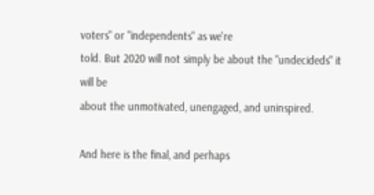voters" or "independents" as we're
told. But 2020 will not simply be about the "undecideds" it will be
about the unmotivated, unengaged, and uninspired.

And here is the final, and perhaps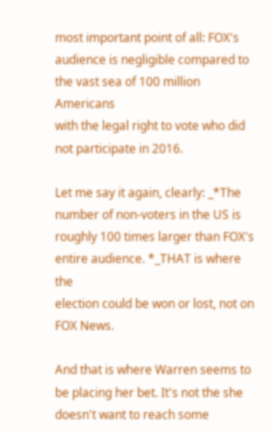most important point of all: FOX's
audience is negligible compared to the vast sea of 100 million Americans
with the legal right to vote who did not participate in 2016.

Let me say it again, clearly: _*The number of non-voters in the US is
roughly 100 times larger than FOX's entire audience. *_THAT is where the
election could be won or lost, not on FOX News.

And that is where Warren seems to be placing her bet. It's not the she
doesn't want to reach some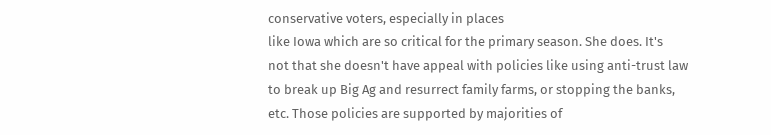conservative voters, especially in places
like Iowa which are so critical for the primary season. She does. It's
not that she doesn't have appeal with policies like using anti-trust law
to break up Big Ag and resurrect family farms, or stopping the banks,
etc. Those policies are supported by majorities of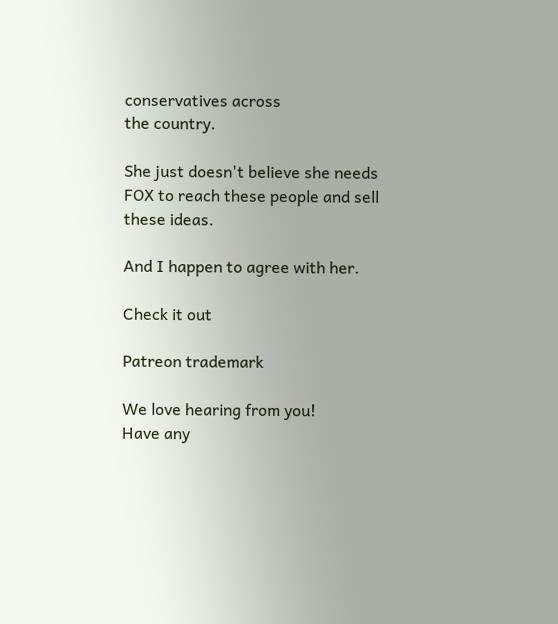conservatives across
the country.

She just doesn't believe she needs FOX to reach these people and sell
these ideas.

And I happen to agree with her.

Check it out

Patreon trademark

We love hearing from you!
Have any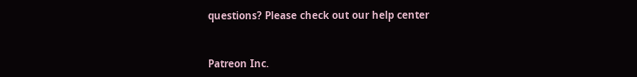questions? Please check out our help center


Patreon Inc.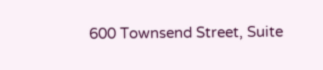600 Townsend Street, Suite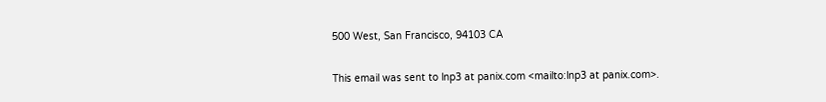500 West, San Francisco, 94103 CA

This email was sent to lnp3 at panix.com <mailto:lnp3 at panix.com>.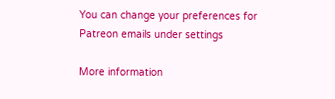You can change your preferences for Patreon emails under settings

More information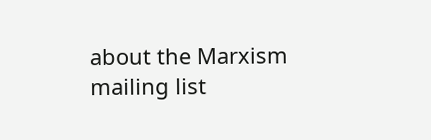about the Marxism mailing list